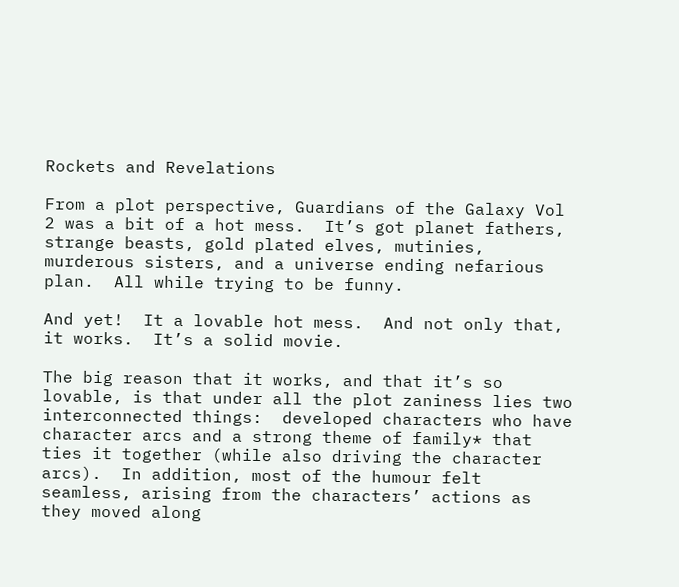Rockets and Revelations

From a plot perspective, Guardians of the Galaxy Vol 2 was a bit of a hot mess.  It’s got planet fathers, strange beasts, gold plated elves, mutinies, murderous sisters, and a universe ending nefarious plan.  All while trying to be funny.

And yet!  It a lovable hot mess.  And not only that, it works.  It’s a solid movie.

The big reason that it works, and that it’s so lovable, is that under all the plot zaniness lies two interconnected things:  developed characters who have character arcs and a strong theme of family* that ties it together (while also driving the character arcs).  In addition, most of the humour felt seamless, arising from the characters’ actions as they moved along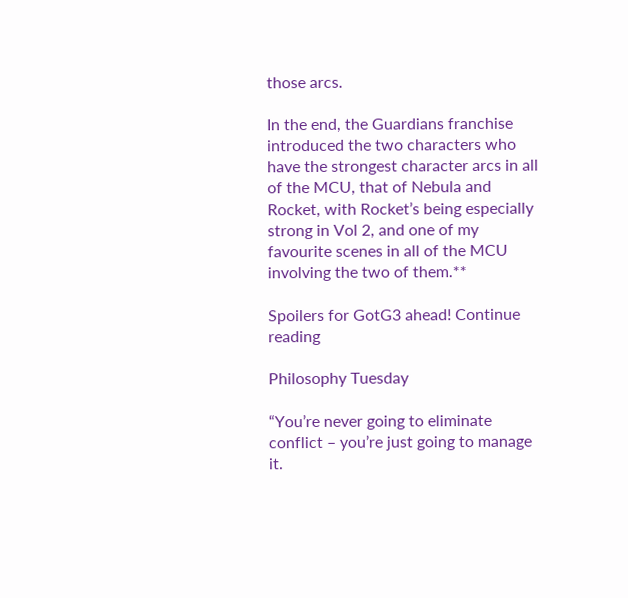those arcs.

In the end, the Guardians franchise introduced the two characters who have the strongest character arcs in all of the MCU, that of Nebula and Rocket, with Rocket’s being especially strong in Vol 2, and one of my favourite scenes in all of the MCU involving the two of them.**

Spoilers for GotG3 ahead! Continue reading

Philosophy Tuesday

“You’re never going to eliminate conflict – you’re just going to manage it.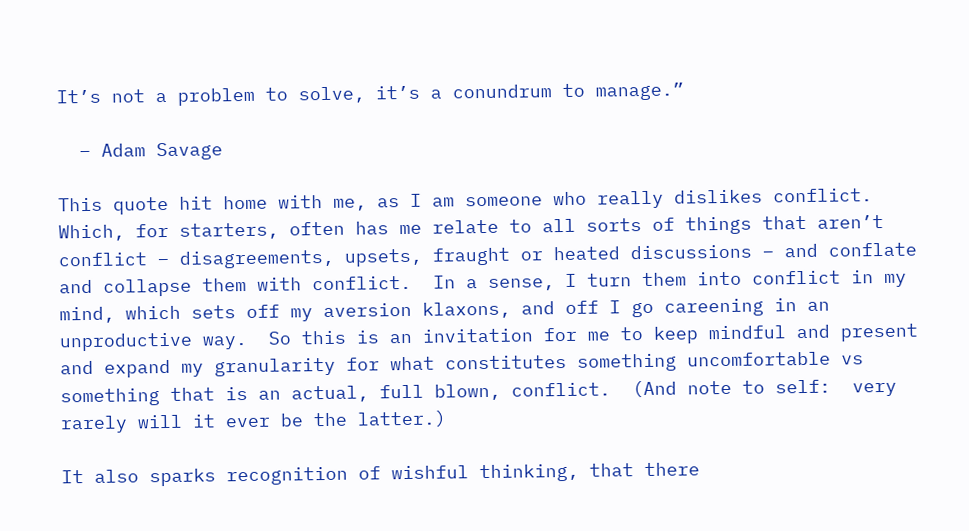It’s not a problem to solve, it’s a conundrum to manage.”

  – Adam Savage

This quote hit home with me, as I am someone who really dislikes conflict.  Which, for starters, often has me relate to all sorts of things that aren’t conflict – disagreements, upsets, fraught or heated discussions – and conflate and collapse them with conflict.  In a sense, I turn them into conflict in my mind, which sets off my aversion klaxons, and off I go careening in an unproductive way.  So this is an invitation for me to keep mindful and present and expand my granularity for what constitutes something uncomfortable vs something that is an actual, full blown, conflict.  (And note to self:  very rarely will it ever be the latter.)

It also sparks recognition of wishful thinking, that there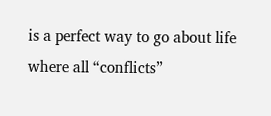is a perfect way to go about life where all “conflicts”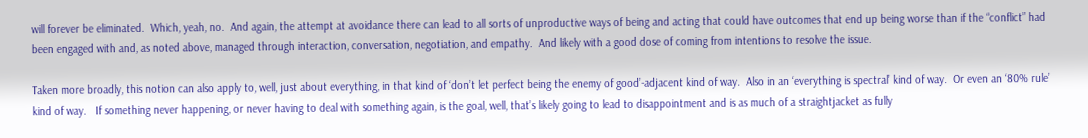will forever be eliminated.  Which, yeah, no.  And again, the attempt at avoidance there can lead to all sorts of unproductive ways of being and acting that could have outcomes that end up being worse than if the “conflict” had been engaged with and, as noted above, managed through interaction, conversation, negotiation, and empathy.  And likely with a good dose of coming from intentions to resolve the issue.

Taken more broadly, this notion can also apply to, well, just about everything, in that kind of ‘don’t let perfect being the enemy of good’-adjacent kind of way.  Also in an ‘everything is spectral’ kind of way.  Or even an ‘80% rule’ kind of way.   If something never happening, or never having to deal with something again, is the goal, well, that’s likely going to lead to disappointment and is as much of a straightjacket as fully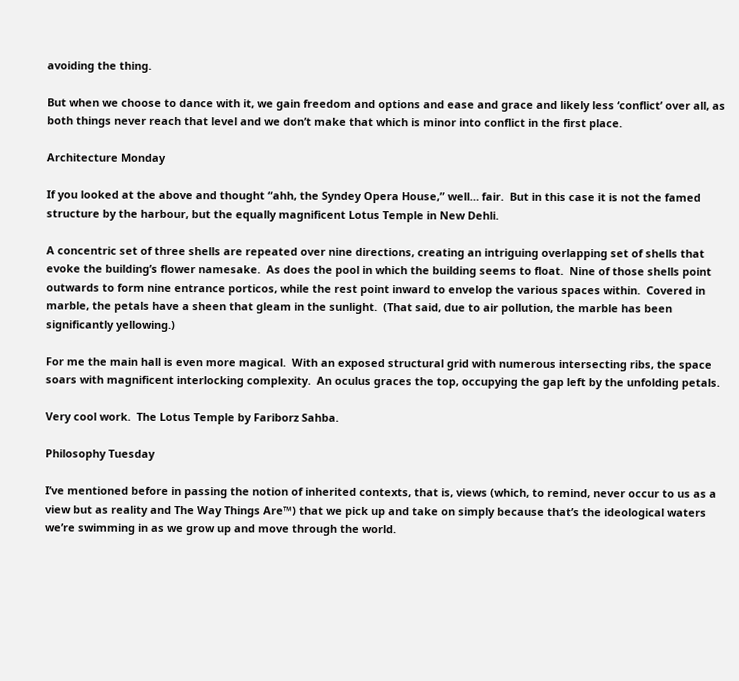avoiding the thing.

But when we choose to dance with it, we gain freedom and options and ease and grace and likely less ‘conflict’ over all, as both things never reach that level and we don’t make that which is minor into conflict in the first place.

Architecture Monday

If you looked at the above and thought “ahh, the Syndey Opera House,” well… fair.  But in this case it is not the famed structure by the harbour, but the equally magnificent Lotus Temple in New Dehli.

A concentric set of three shells are repeated over nine directions, creating an intriguing overlapping set of shells that evoke the building’s flower namesake.  As does the pool in which the building seems to float.  Nine of those shells point outwards to form nine entrance porticos, while the rest point inward to envelop the various spaces within.  Covered in marble, the petals have a sheen that gleam in the sunlight.  (That said, due to air pollution, the marble has been significantly yellowing.)

For me the main hall is even more magical.  With an exposed structural grid with numerous intersecting ribs, the space soars with magnificent interlocking complexity.  An oculus graces the top, occupying the gap left by the unfolding petals.

Very cool work.  The Lotus Temple by Fariborz Sahba.

Philosophy Tuesday

I’ve mentioned before in passing the notion of inherited contexts, that is, views (which, to remind, never occur to us as a view but as reality and The Way Things Are™) that we pick up and take on simply because that’s the ideological waters we’re swimming in as we grow up and move through the world.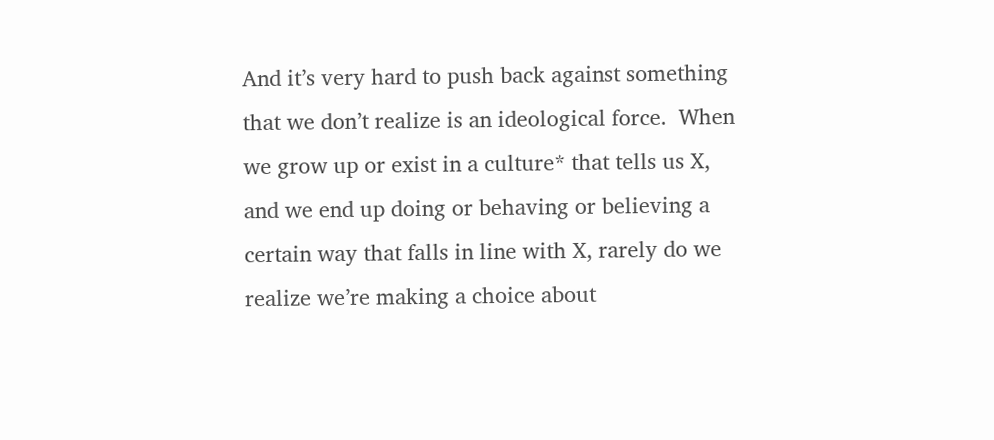And it’s very hard to push back against something that we don’t realize is an ideological force.  When we grow up or exist in a culture* that tells us X, and we end up doing or behaving or believing a certain way that falls in line with X, rarely do we realize we’re making a choice about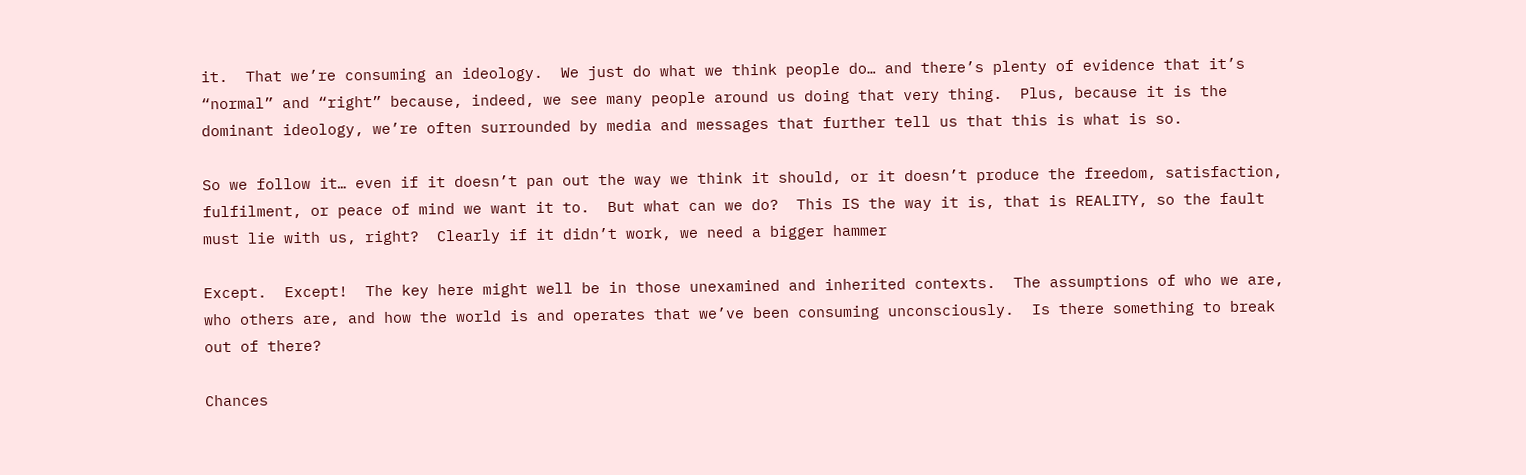it.  That we’re consuming an ideology.  We just do what we think people do… and there’s plenty of evidence that it’s “normal” and “right” because, indeed, we see many people around us doing that very thing.  Plus, because it is the dominant ideology, we’re often surrounded by media and messages that further tell us that this is what is so.

So we follow it… even if it doesn’t pan out the way we think it should, or it doesn’t produce the freedom, satisfaction, fulfilment, or peace of mind we want it to.  But what can we do?  This IS the way it is, that is REALITY, so the fault must lie with us, right?  Clearly if it didn’t work, we need a bigger hammer

Except.  Except!  The key here might well be in those unexamined and inherited contexts.  The assumptions of who we are, who others are, and how the world is and operates that we’ve been consuming unconsciously.  Is there something to break out of there?

Chances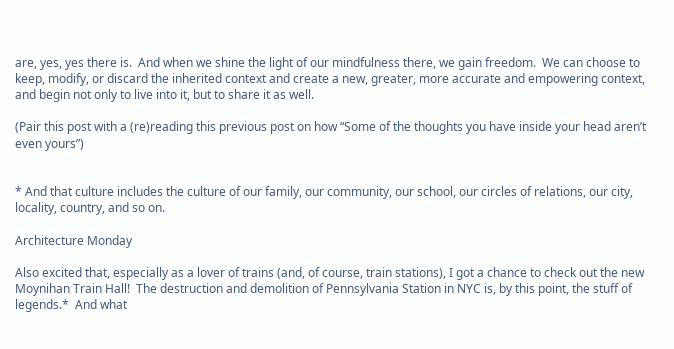are, yes, yes there is.  And when we shine the light of our mindfulness there, we gain freedom.  We can choose to keep, modify, or discard the inherited context and create a new, greater, more accurate and empowering context, and begin not only to live into it, but to share it as well.

(Pair this post with a (re)reading this previous post on how “Some of the thoughts you have inside your head aren’t even yours”)


* And that culture includes the culture of our family, our community, our school, our circles of relations, our city, locality, country, and so on.

Architecture Monday

Also excited that, especially as a lover of trains (and, of course, train stations), I got a chance to check out the new Moynihan Train Hall!  The destruction and demolition of Pennsylvania Station in NYC is, by this point, the stuff of legends.*  And what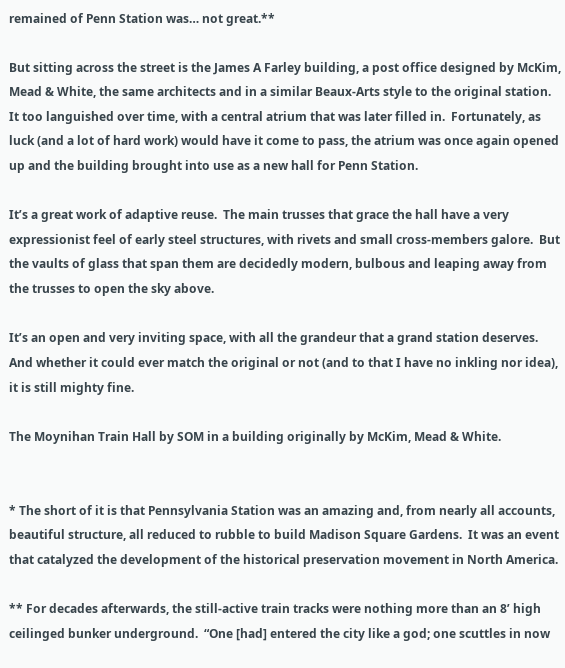remained of Penn Station was… not great.**

But sitting across the street is the James A Farley building, a post office designed by McKim, Mead & White, the same architects and in a similar Beaux-Arts style to the original station.  It too languished over time, with a central atrium that was later filled in.  Fortunately, as luck (and a lot of hard work) would have it come to pass, the atrium was once again opened up and the building brought into use as a new hall for Penn Station.

It’s a great work of adaptive reuse.  The main trusses that grace the hall have a very expressionist feel of early steel structures, with rivets and small cross-members galore.  But the vaults of glass that span them are decidedly modern, bulbous and leaping away from the trusses to open the sky above.

It’s an open and very inviting space, with all the grandeur that a grand station deserves.  And whether it could ever match the original or not (and to that I have no inkling nor idea), it is still mighty fine.

The Moynihan Train Hall by SOM in a building originally by McKim, Mead & White.


* The short of it is that Pennsylvania Station was an amazing and, from nearly all accounts, beautiful structure, all reduced to rubble to build Madison Square Gardens.  It was an event that catalyzed the development of the historical preservation movement in North America.

** For decades afterwards, the still-active train tracks were nothing more than an 8’ high ceilinged bunker underground.  “One [had] entered the city like a god; one scuttles in now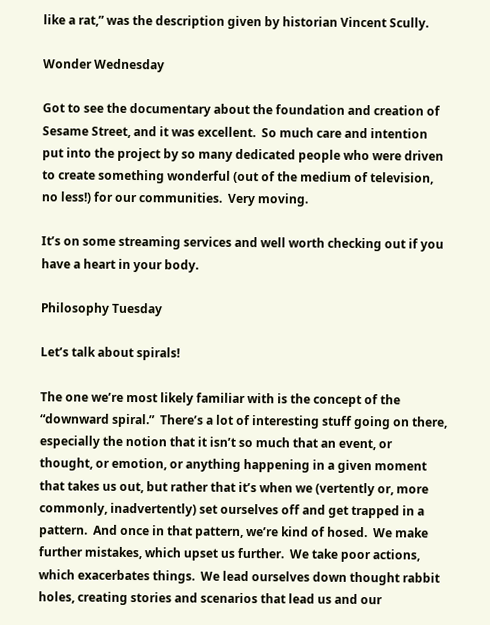like a rat,” was the description given by historian Vincent Scully.

Wonder Wednesday

Got to see the documentary about the foundation and creation of Sesame Street, and it was excellent.  So much care and intention put into the project by so many dedicated people who were driven to create something wonderful (out of the medium of television, no less!) for our communities.  Very moving.

It’s on some streaming services and well worth checking out if you have a heart in your body.

Philosophy Tuesday

Let’s talk about spirals!

The one we’re most likely familiar with is the concept of the “downward spiral.”  There’s a lot of interesting stuff going on there, especially the notion that it isn’t so much that an event, or thought, or emotion, or anything happening in a given moment that takes us out, but rather that it’s when we (vertently or, more commonly, inadvertently) set ourselves off and get trapped in a pattern.  And once in that pattern, we’re kind of hosed.  We make further mistakes, which upset us further.  We take poor actions, which exacerbates things.  We lead ourselves down thought rabbit holes, creating stories and scenarios that lead us and our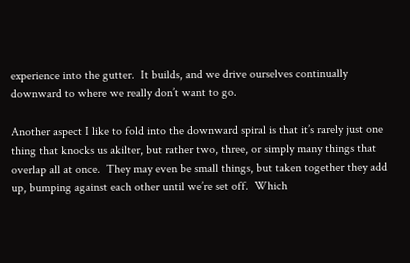experience into the gutter.  It builds, and we drive ourselves continually downward to where we really don’t want to go.

Another aspect I like to fold into the downward spiral is that it’s rarely just one thing that knocks us akilter, but rather two, three, or simply many things that overlap all at once.  They may even be small things, but taken together they add up, bumping against each other until we’re set off.  Which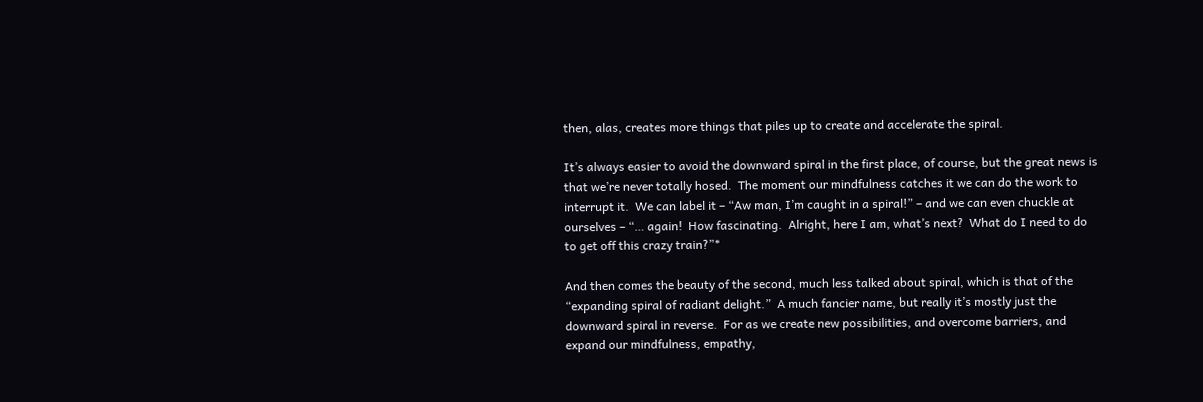then, alas, creates more things that piles up to create and accelerate the spiral.

It’s always easier to avoid the downward spiral in the first place, of course, but the great news is that we’re never totally hosed.  The moment our mindfulness catches it we can do the work to interrupt it.  We can label it – “Aw man, I’m caught in a spiral!” – and we can even chuckle at ourselves – “… again!  How fascinating.  Alright, here I am, what’s next?  What do I need to do to get off this crazy train?”*

And then comes the beauty of the second, much less talked about spiral, which is that of the “expanding spiral of radiant delight.”  A much fancier name, but really it’s mostly just the downward spiral in reverse.  For as we create new possibilities, and overcome barriers, and expand our mindfulness, empathy,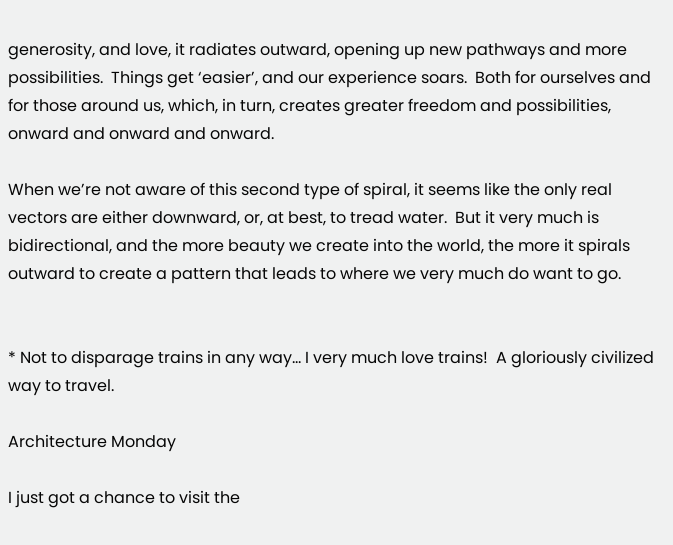generosity, and love, it radiates outward, opening up new pathways and more possibilities.  Things get ‘easier’, and our experience soars.  Both for ourselves and for those around us, which, in turn, creates greater freedom and possibilities, onward and onward and onward.

When we’re not aware of this second type of spiral, it seems like the only real vectors are either downward, or, at best, to tread water.  But it very much is bidirectional, and the more beauty we create into the world, the more it spirals outward to create a pattern that leads to where we very much do want to go.


* Not to disparage trains in any way… I very much love trains!  A gloriously civilized way to travel.

Architecture Monday

I just got a chance to visit the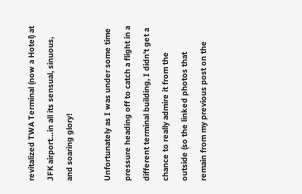revitalized TWA Terminal (now a Hotel) at JFK airport…in all its sensual, sinuous, and soaring glory!

Unfortunately as I was under some time pressure heading off to catch a flight in a different terminal building, I didn’t get a chance to really admire it from the outside (so the linked photos that remain from my previous post on the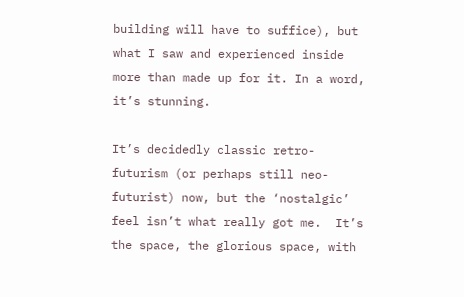building will have to suffice), but what I saw and experienced inside more than made up for it. In a word, it’s stunning.

It’s decidedly classic retro-futurism (or perhaps still neo-futurist) now, but the ‘nostalgic’ feel isn’t what really got me.  It’s the space, the glorious space, with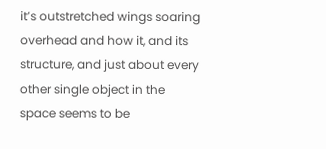it’s outstretched wings soaring overhead and how it, and its structure, and just about every other single object in the space seems to be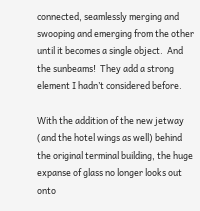connected, seamlessly merging and swooping and emerging from the other until it becomes a single object.  And the sunbeams!  They add a strong element I hadn’t considered before.

With the addition of the new jetway (and the hotel wings as well) behind the original terminal building, the huge expanse of glass no longer looks out onto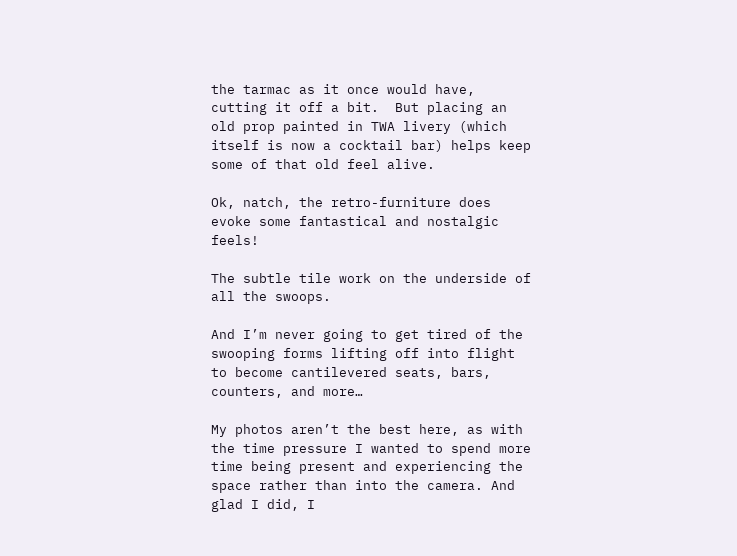the tarmac as it once would have, cutting it off a bit.  But placing an old prop painted in TWA livery (which itself is now a cocktail bar) helps keep some of that old feel alive.

Ok, natch, the retro-furniture does evoke some fantastical and nostalgic feels!

The subtle tile work on the underside of all the swoops.

And I’m never going to get tired of the swooping forms lifting off into flight to become cantilevered seats, bars, counters, and more…

My photos aren’t the best here, as with the time pressure I wanted to spend more time being present and experiencing the space rather than into the camera. And glad I did, I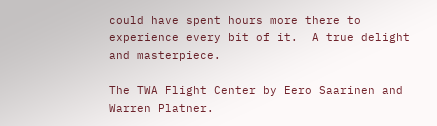could have spent hours more there to experience every bit of it.  A true delight and masterpiece.

The TWA Flight Center by Eero Saarinen and Warren Platner.